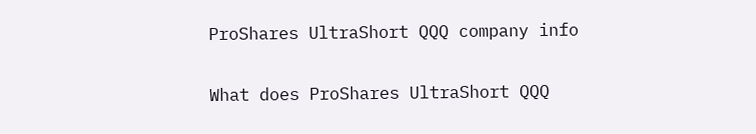ProShares UltraShort QQQ company info

What does ProShares UltraShort QQQ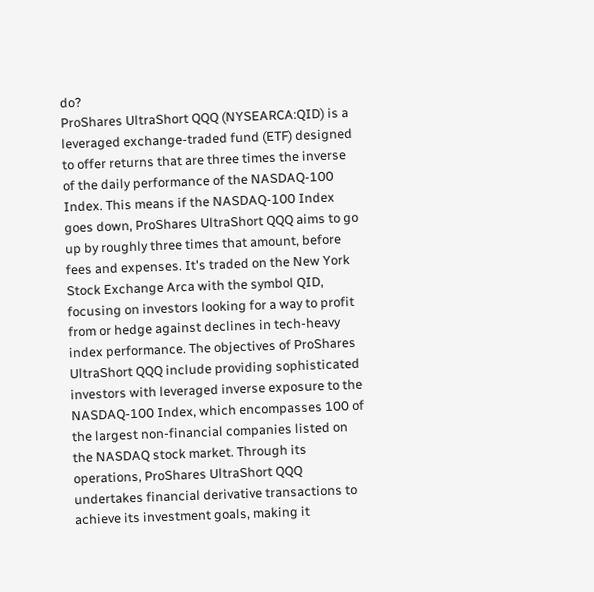do?
ProShares UltraShort QQQ (NYSEARCA:QID) is a leveraged exchange-traded fund (ETF) designed to offer returns that are three times the inverse of the daily performance of the NASDAQ-100 Index. This means if the NASDAQ-100 Index goes down, ProShares UltraShort QQQ aims to go up by roughly three times that amount, before fees and expenses. It's traded on the New York Stock Exchange Arca with the symbol QID, focusing on investors looking for a way to profit from or hedge against declines in tech-heavy index performance. The objectives of ProShares UltraShort QQQ include providing sophisticated investors with leveraged inverse exposure to the NASDAQ-100 Index, which encompasses 100 of the largest non-financial companies listed on the NASDAQ stock market. Through its operations, ProShares UltraShort QQQ undertakes financial derivative transactions to achieve its investment goals, making it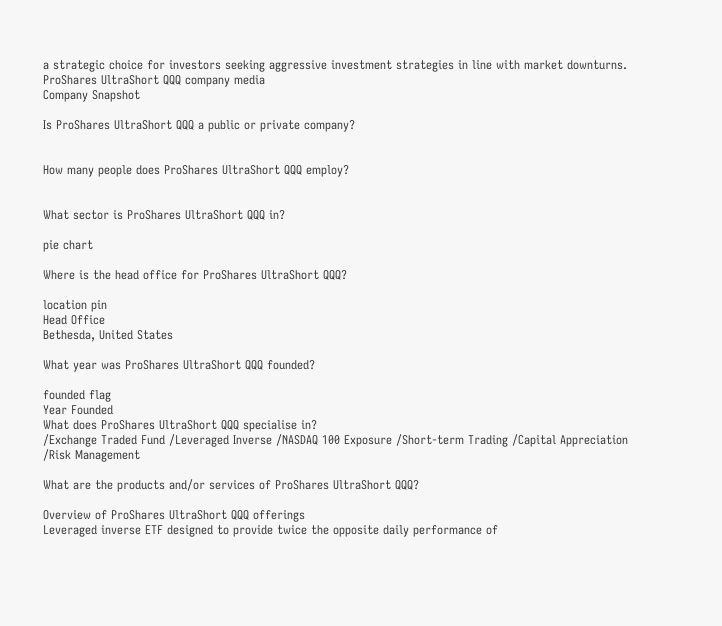a strategic choice for investors seeking aggressive investment strategies in line with market downturns.
ProShares UltraShort QQQ company media
Company Snapshot

Is ProShares UltraShort QQQ a public or private company?


How many people does ProShares UltraShort QQQ employ?


What sector is ProShares UltraShort QQQ in?

pie chart

Where is the head office for ProShares UltraShort QQQ?

location pin
Head Office
Bethesda, United States

What year was ProShares UltraShort QQQ founded?

founded flag
Year Founded
What does ProShares UltraShort QQQ specialise in?
/Exchange Traded Fund /Leveraged Inverse /NASDAQ 100 Exposure /Short-term Trading /Capital Appreciation /Risk Management

What are the products and/or services of ProShares UltraShort QQQ?

Overview of ProShares UltraShort QQQ offerings
Leveraged inverse ETF designed to provide twice the opposite daily performance of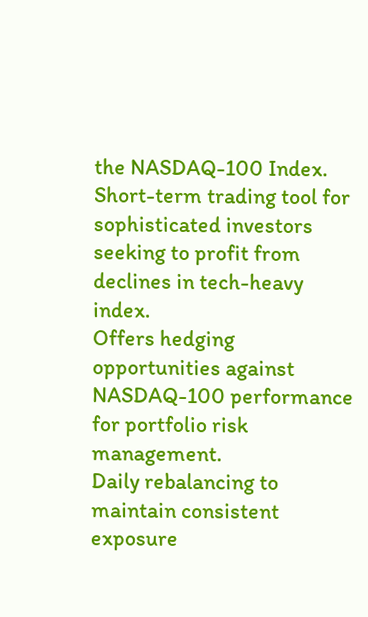the NASDAQ-100 Index.
Short-term trading tool for sophisticated investors seeking to profit from declines in tech-heavy index.
Offers hedging opportunities against NASDAQ-100 performance for portfolio risk management.
Daily rebalancing to maintain consistent exposure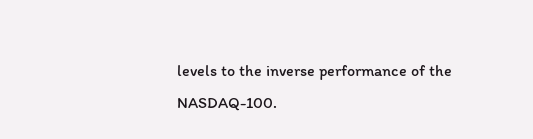levels to the inverse performance of the NASDAQ-100.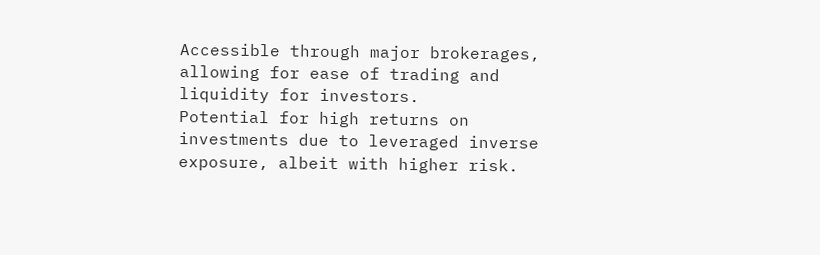Accessible through major brokerages, allowing for ease of trading and liquidity for investors.
Potential for high returns on investments due to leveraged inverse exposure, albeit with higher risk.